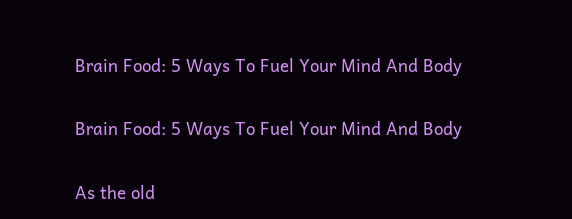Brain Food: 5 Ways To Fuel Your Mind And Body

Brain Food: 5 Ways To Fuel Your Mind And Body

As the old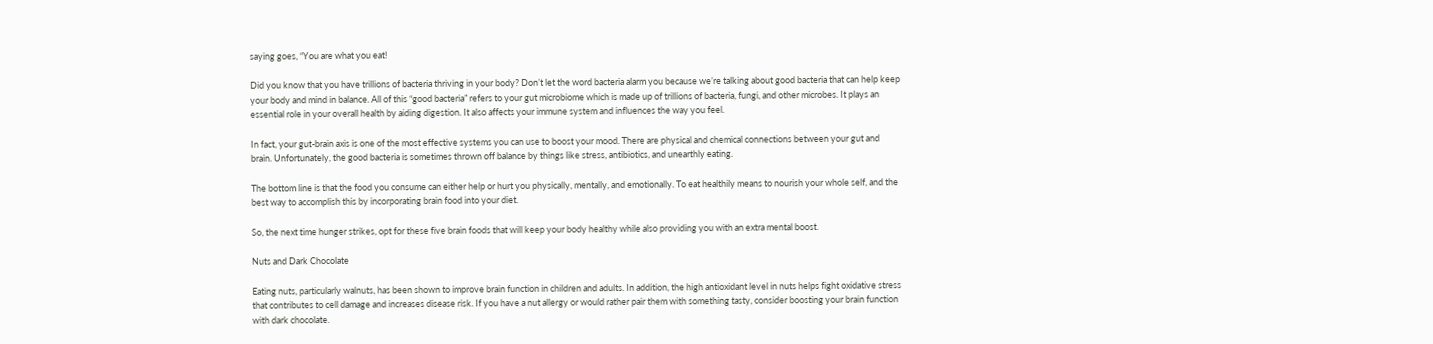saying goes, “You are what you eat!

Did you know that you have trillions of bacteria thriving in your body? Don’t let the word bacteria alarm you because we’re talking about good bacteria that can help keep your body and mind in balance. All of this “good bacteria” refers to your gut microbiome which is made up of trillions of bacteria, fungi, and other microbes. It plays an essential role in your overall health by aiding digestion. It also affects your immune system and influences the way you feel.

In fact, your gut-brain axis is one of the most effective systems you can use to boost your mood. There are physical and chemical connections between your gut and brain. Unfortunately, the good bacteria is sometimes thrown off balance by things like stress, antibiotics, and unearthly eating.

The bottom line is that the food you consume can either help or hurt you physically, mentally, and emotionally. To eat healthily means to nourish your whole self, and the best way to accomplish this by incorporating brain food into your diet.

So, the next time hunger strikes, opt for these five brain foods that will keep your body healthy while also providing you with an extra mental boost.

Nuts and Dark Chocolate

Eating nuts, particularly walnuts, has been shown to improve brain function in children and adults. In addition, the high antioxidant level in nuts helps fight oxidative stress that contributes to cell damage and increases disease risk. If you have a nut allergy or would rather pair them with something tasty, consider boosting your brain function with dark chocolate.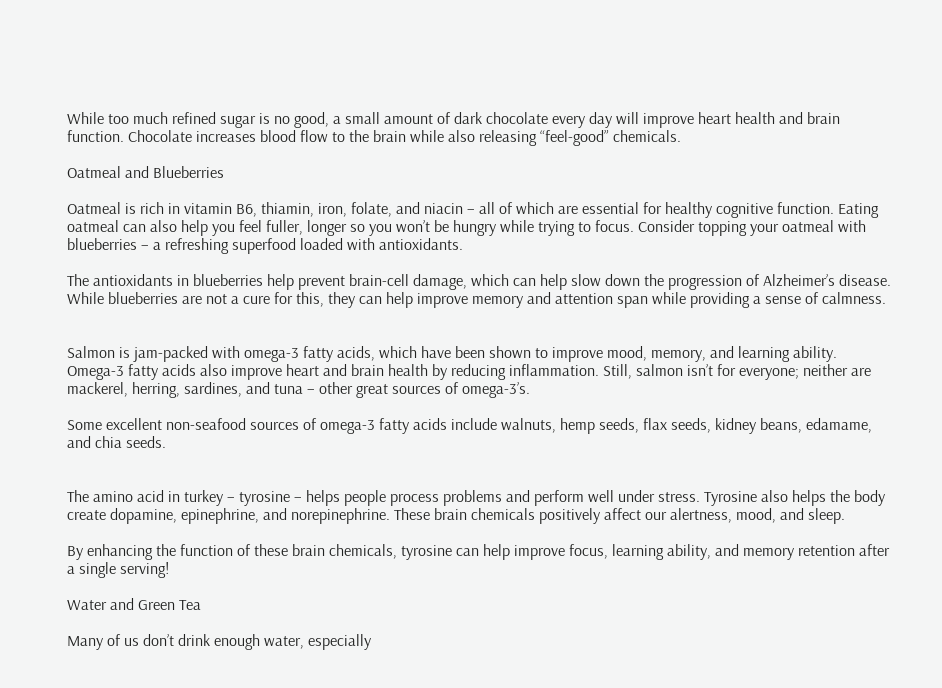While too much refined sugar is no good, a small amount of dark chocolate every day will improve heart health and brain function. Chocolate increases blood flow to the brain while also releasing “feel-good” chemicals.

Oatmeal and Blueberries

Oatmeal is rich in vitamin B6, thiamin, iron, folate, and niacin – all of which are essential for healthy cognitive function. Eating oatmeal can also help you feel fuller, longer so you won’t be hungry while trying to focus. Consider topping your oatmeal with blueberries – a refreshing superfood loaded with antioxidants.

The antioxidants in blueberries help prevent brain-cell damage, which can help slow down the progression of Alzheimer’s disease. While blueberries are not a cure for this, they can help improve memory and attention span while providing a sense of calmness.


Salmon is jam-packed with omega-3 fatty acids, which have been shown to improve mood, memory, and learning ability.
Omega-3 fatty acids also improve heart and brain health by reducing inflammation. Still, salmon isn’t for everyone; neither are mackerel, herring, sardines, and tuna – other great sources of omega-3’s.

Some excellent non-seafood sources of omega-3 fatty acids include walnuts, hemp seeds, flax seeds, kidney beans, edamame, and chia seeds.


The amino acid in turkey – tyrosine – helps people process problems and perform well under stress. Tyrosine also helps the body create dopamine, epinephrine, and norepinephrine. These brain chemicals positively affect our alertness, mood, and sleep.

By enhancing the function of these brain chemicals, tyrosine can help improve focus, learning ability, and memory retention after a single serving!

Water and Green Tea

Many of us don’t drink enough water, especially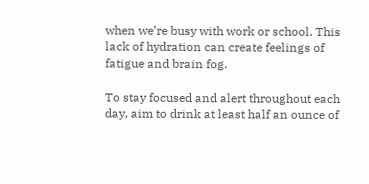when we’re busy with work or school. This lack of hydration can create feelings of fatigue and brain fog.

To stay focused and alert throughout each day, aim to drink at least half an ounce of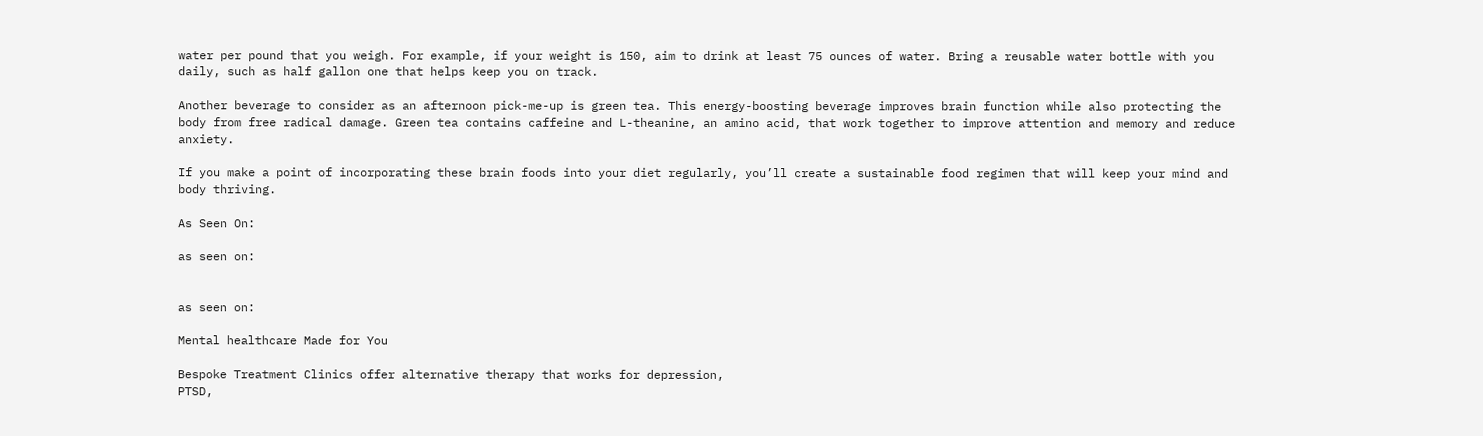water per pound that you weigh. For example, if your weight is 150, aim to drink at least 75 ounces of water. Bring a reusable water bottle with you daily, such as half gallon one that helps keep you on track.

Another beverage to consider as an afternoon pick-me-up is green tea. This energy-boosting beverage improves brain function while also protecting the body from free radical damage. Green tea contains caffeine and L-theanine, an amino acid, that work together to improve attention and memory and reduce anxiety.

If you make a point of incorporating these brain foods into your diet regularly, you’ll create a sustainable food regimen that will keep your mind and body thriving.

As Seen On:

as seen on:


as seen on:

Mental healthcare Made for You

Bespoke Treatment Clinics offer alternative therapy that works for depression,
PTSD,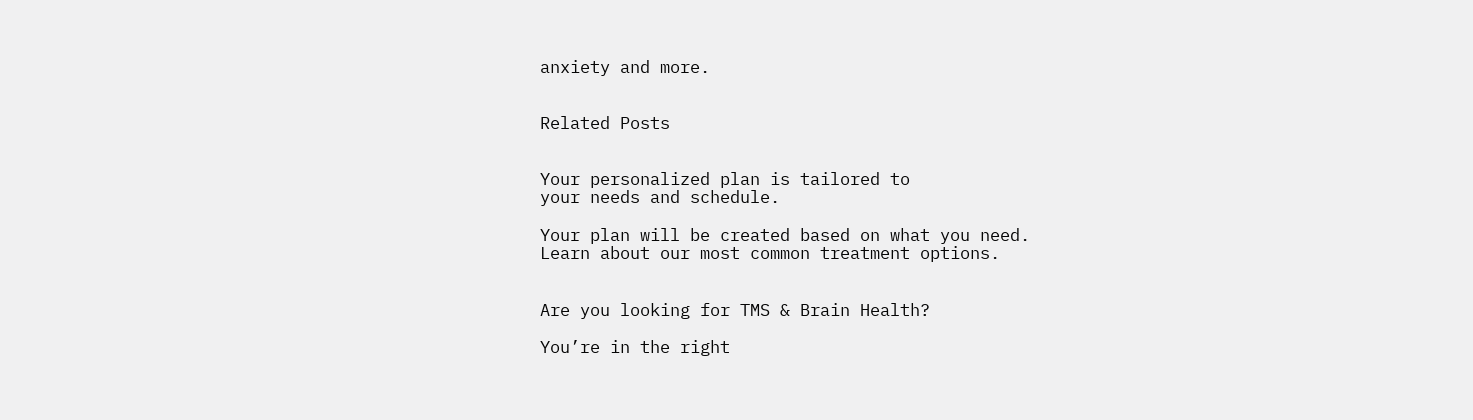anxiety and more.


Related Posts


Your personalized plan is tailored to
your needs and schedule.

Your plan will be created based on what you need.
Learn about our most common treatment options.


Are you looking for TMS & Brain Health?

You’re in the right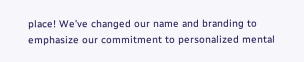place! We’ve changed our name and branding to emphasize our commitment to personalized mental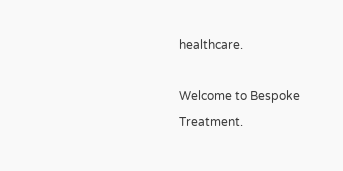healthcare.

Welcome to Bespoke Treatment.